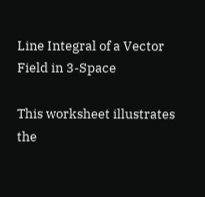Line Integral of a Vector Field in 3-Space

This worksheet illustrates the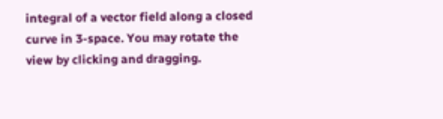integral of a vector field along a closed curve in 3-space. You may rotate the view by clicking and dragging.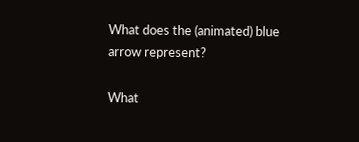What does the (animated) blue arrow represent?

What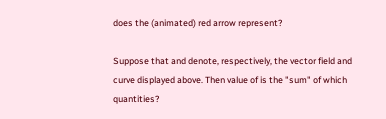does the (animated) red arrow represent?

Suppose that and denote, respectively, the vector field and curve displayed above. Then value of is the "sum" of which quantities?